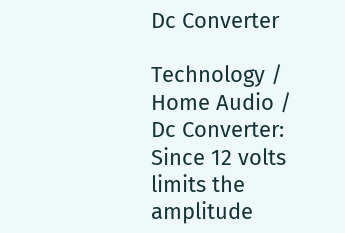Dc Converter

Technology / Home Audio / Dc Converter: Since 12 volts limits the amplitude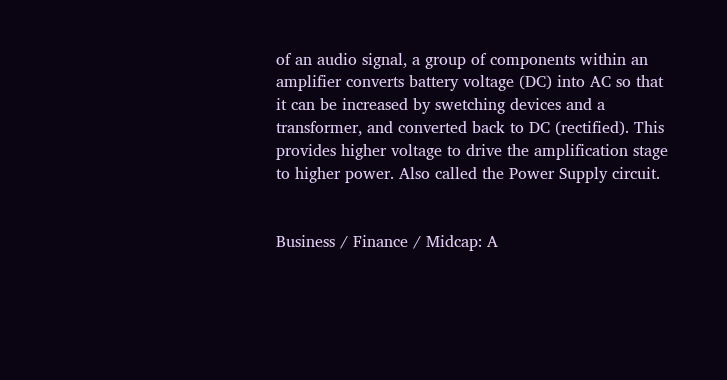of an audio signal, a group of components within an amplifier converts battery voltage (DC) into AC so that it can be increased by swetching devices and a transformer, and converted back to DC (rectified). This provides higher voltage to drive the amplification stage to higher power. Also called the Power Supply circuit.


Business / Finance / Midcap: A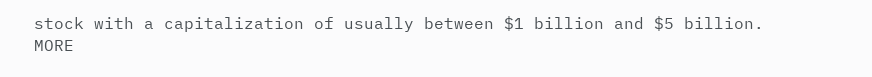stock with a capitalization of usually between $1 billion and $5 billion. MORE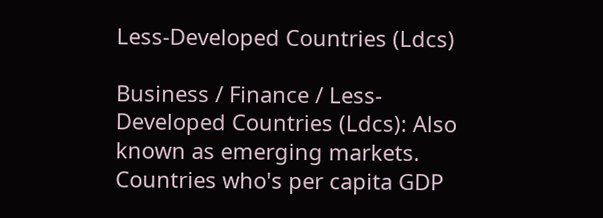Less-Developed Countries (Ldcs)

Business / Finance / Less-Developed Countries (Ldcs): Also known as emerging markets. Countries who's per capita GDP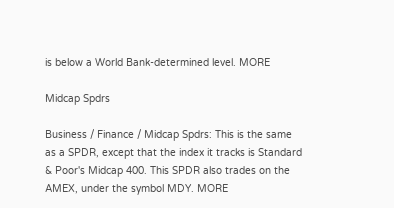is below a World Bank-determined level. MORE

Midcap Spdrs

Business / Finance / Midcap Spdrs: This is the same as a SPDR, except that the index it tracks is Standard & Poor's Midcap 400. This SPDR also trades on the AMEX, under the symbol MDY. MORE